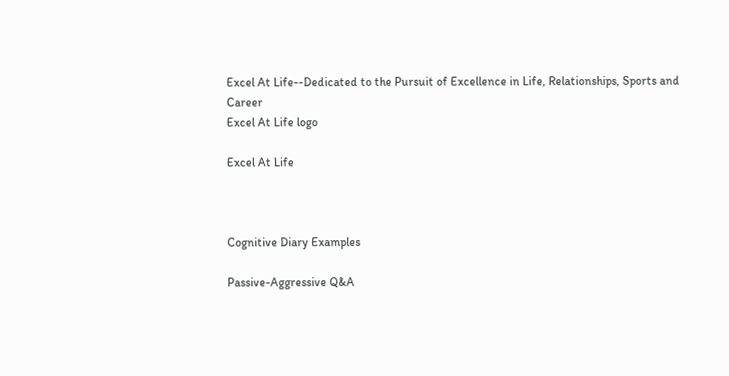Excel At Life--Dedicated to the Pursuit of Excellence in Life, Relationships, Sports and Career
Excel At Life logo

Excel At Life



Cognitive Diary Examples

Passive-Aggressive Q&A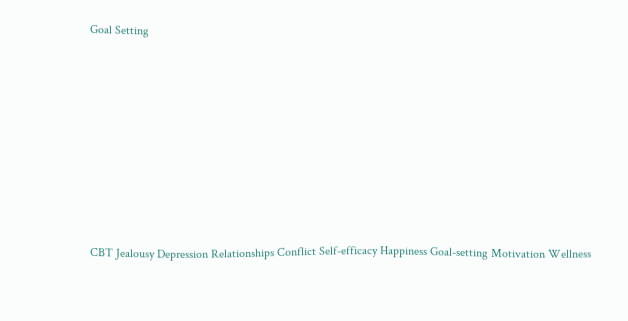Goal Setting








CBT Jealousy Depression Relationships Conflict Self-efficacy Happiness Goal-setting Motivation Wellness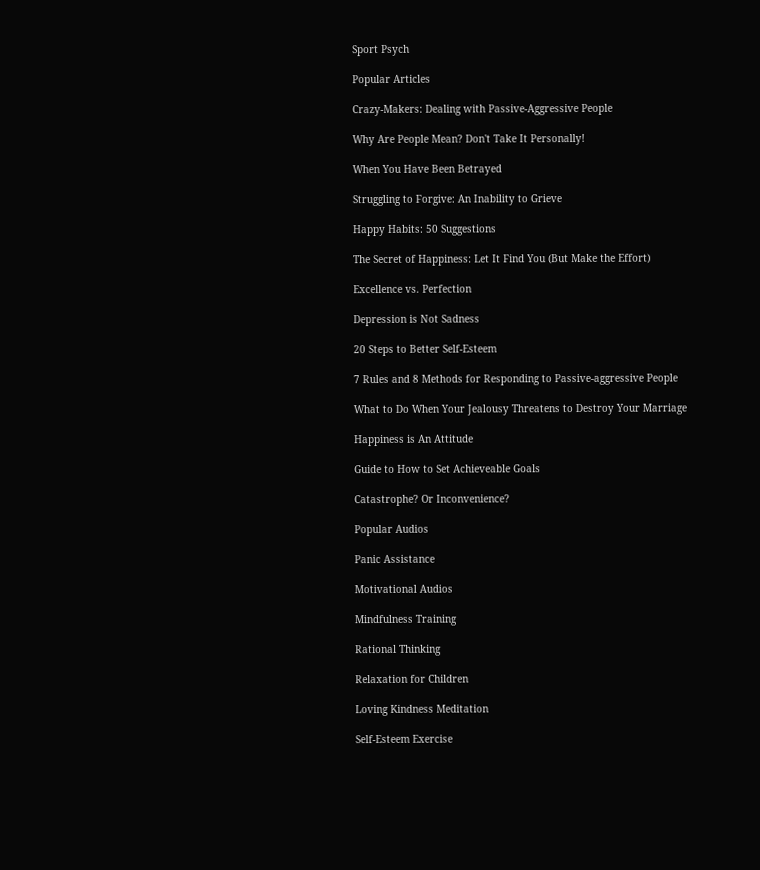Sport Psych

Popular Articles

Crazy-Makers: Dealing with Passive-Aggressive People

Why Are People Mean? Don't Take It Personally!

When You Have Been Betrayed

Struggling to Forgive: An Inability to Grieve

Happy Habits: 50 Suggestions

The Secret of Happiness: Let It Find You (But Make the Effort)

Excellence vs. Perfection

Depression is Not Sadness

20 Steps to Better Self-Esteem

7 Rules and 8 Methods for Responding to Passive-aggressive People

What to Do When Your Jealousy Threatens to Destroy Your Marriage

Happiness is An Attitude

Guide to How to Set Achieveable Goals

Catastrophe? Or Inconvenience?

Popular Audios

Panic Assistance

Motivational Audios

Mindfulness Training

Rational Thinking

Relaxation for Children

Loving Kindness Meditation

Self-Esteem Exercise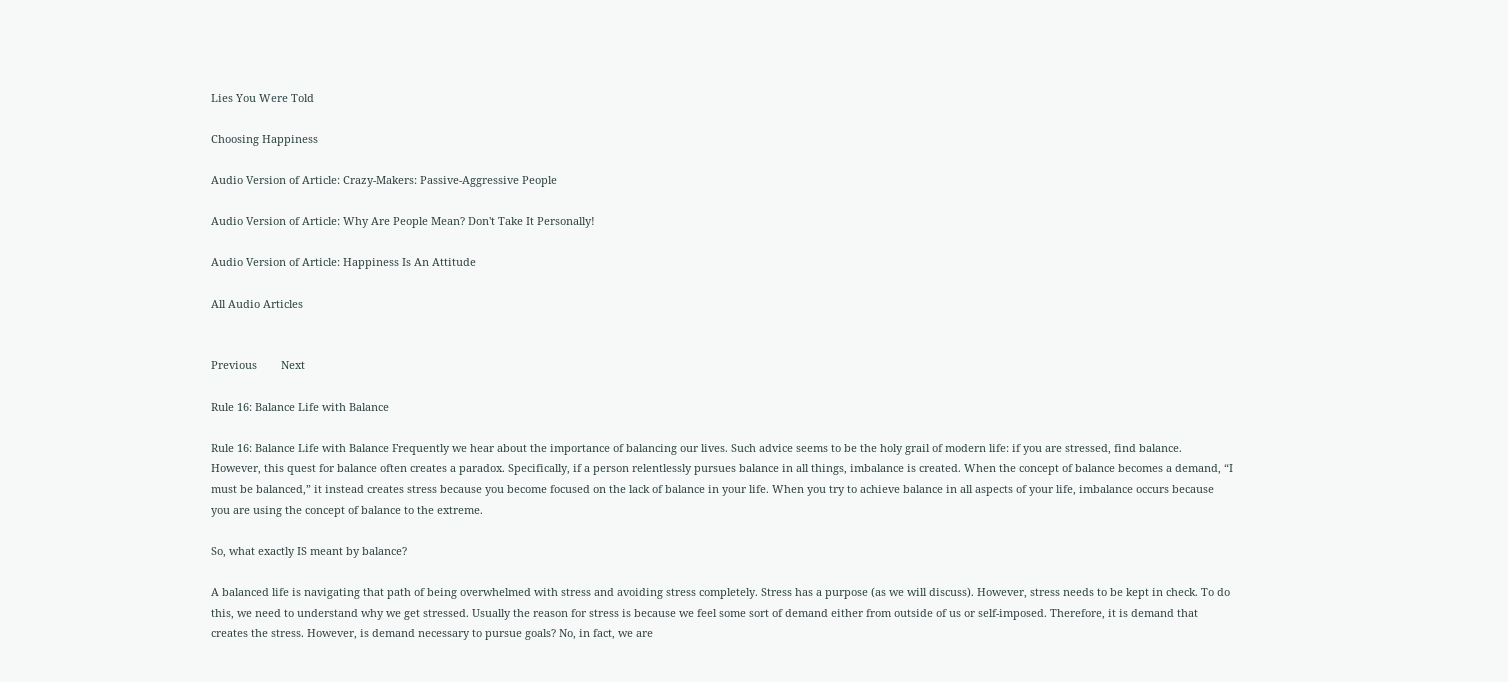Lies You Were Told

Choosing Happiness

Audio Version of Article: Crazy-Makers: Passive-Aggressive People

Audio Version of Article: Why Are People Mean? Don't Take It Personally!

Audio Version of Article: Happiness Is An Attitude

All Audio Articles


Previous        Next

Rule 16: Balance Life with Balance

Rule 16: Balance Life with Balance Frequently we hear about the importance of balancing our lives. Such advice seems to be the holy grail of modern life: if you are stressed, find balance. However, this quest for balance often creates a paradox. Specifically, if a person relentlessly pursues balance in all things, imbalance is created. When the concept of balance becomes a demand, “I must be balanced,” it instead creates stress because you become focused on the lack of balance in your life. When you try to achieve balance in all aspects of your life, imbalance occurs because you are using the concept of balance to the extreme.

So, what exactly IS meant by balance?

A balanced life is navigating that path of being overwhelmed with stress and avoiding stress completely. Stress has a purpose (as we will discuss). However, stress needs to be kept in check. To do this, we need to understand why we get stressed. Usually the reason for stress is because we feel some sort of demand either from outside of us or self-imposed. Therefore, it is demand that creates the stress. However, is demand necessary to pursue goals? No, in fact, we are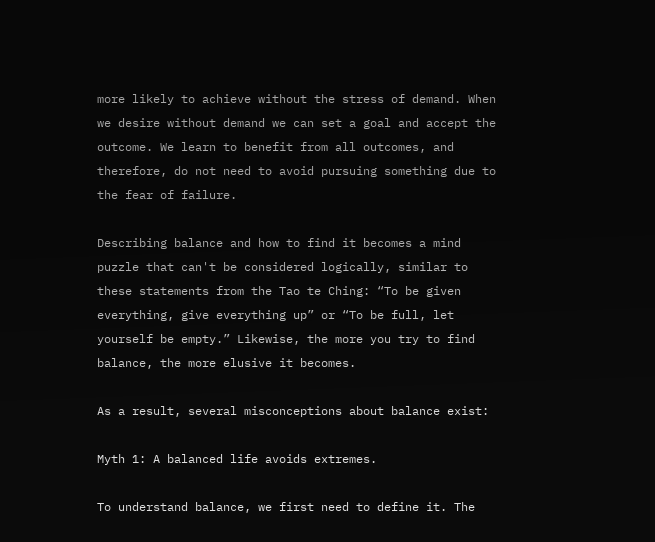more likely to achieve without the stress of demand. When we desire without demand we can set a goal and accept the outcome. We learn to benefit from all outcomes, and therefore, do not need to avoid pursuing something due to the fear of failure.

Describing balance and how to find it becomes a mind puzzle that can't be considered logically, similar to these statements from the Tao te Ching: “To be given everything, give everything up” or “To be full, let yourself be empty.” Likewise, the more you try to find balance, the more elusive it becomes.

As a result, several misconceptions about balance exist:

Myth 1: A balanced life avoids extremes.

To understand balance, we first need to define it. The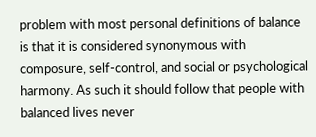problem with most personal definitions of balance is that it is considered synonymous with composure, self-control, and social or psychological harmony. As such it should follow that people with balanced lives never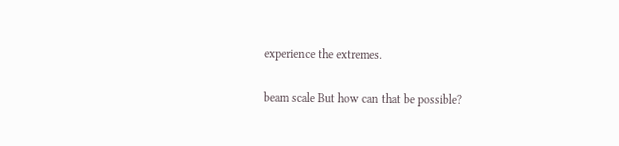experience the extremes.

beam scale But how can that be possible?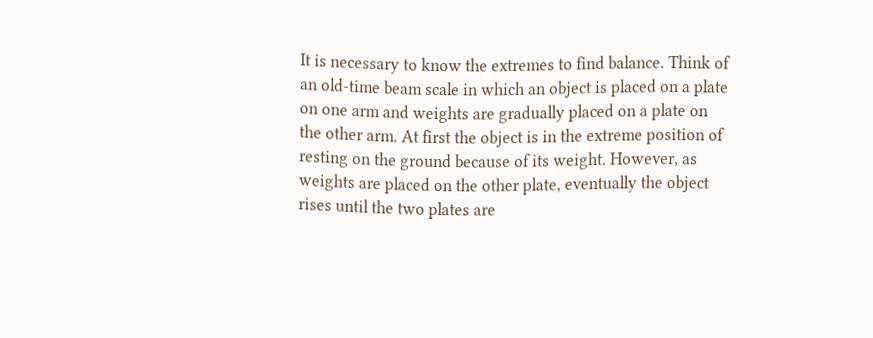It is necessary to know the extremes to find balance. Think of an old-time beam scale in which an object is placed on a plate on one arm and weights are gradually placed on a plate on the other arm. At first the object is in the extreme position of resting on the ground because of its weight. However, as weights are placed on the other plate, eventually the object rises until the two plates are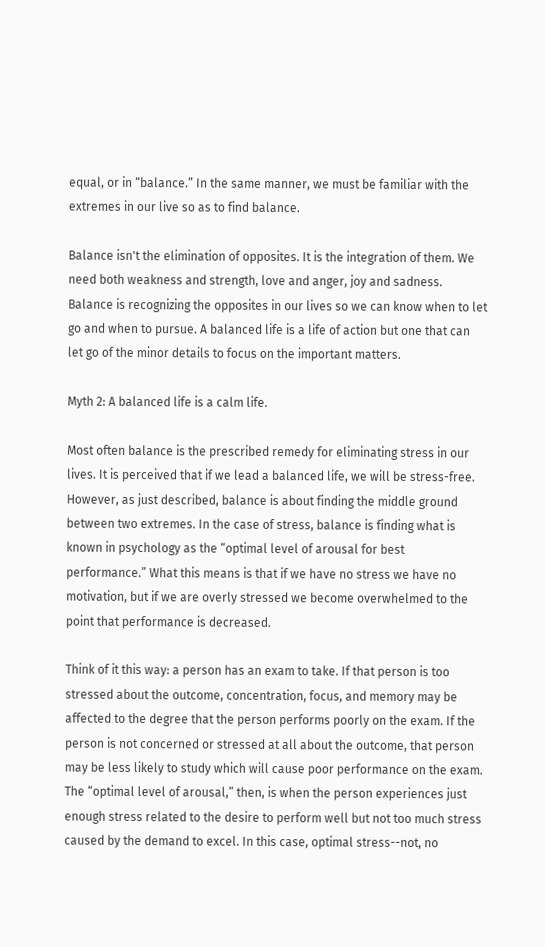equal, or in “balance.” In the same manner, we must be familiar with the extremes in our live so as to find balance.

Balance isn't the elimination of opposites. It is the integration of them. We need both weakness and strength, love and anger, joy and sadness. Balance is recognizing the opposites in our lives so we can know when to let go and when to pursue. A balanced life is a life of action but one that can let go of the minor details to focus on the important matters.

Myth 2: A balanced life is a calm life.

Most often balance is the prescribed remedy for eliminating stress in our lives. It is perceived that if we lead a balanced life, we will be stress-free. However, as just described, balance is about finding the middle ground between two extremes. In the case of stress, balance is finding what is known in psychology as the “optimal level of arousal for best performance.” What this means is that if we have no stress we have no motivation, but if we are overly stressed we become overwhelmed to the point that performance is decreased.

Think of it this way: a person has an exam to take. If that person is too stressed about the outcome, concentration, focus, and memory may be affected to the degree that the person performs poorly on the exam. If the person is not concerned or stressed at all about the outcome, that person may be less likely to study which will cause poor performance on the exam. The “optimal level of arousal,” then, is when the person experiences just enough stress related to the desire to perform well but not too much stress caused by the demand to excel. In this case, optimal stress--not, no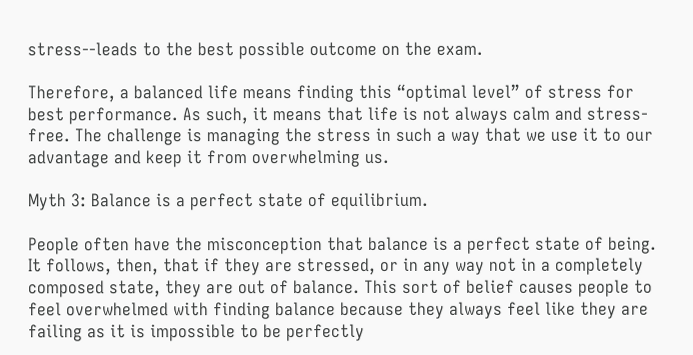stress--leads to the best possible outcome on the exam.

Therefore, a balanced life means finding this “optimal level” of stress for best performance. As such, it means that life is not always calm and stress-free. The challenge is managing the stress in such a way that we use it to our advantage and keep it from overwhelming us.

Myth 3: Balance is a perfect state of equilibrium.

People often have the misconception that balance is a perfect state of being. It follows, then, that if they are stressed, or in any way not in a completely composed state, they are out of balance. This sort of belief causes people to feel overwhelmed with finding balance because they always feel like they are failing as it is impossible to be perfectly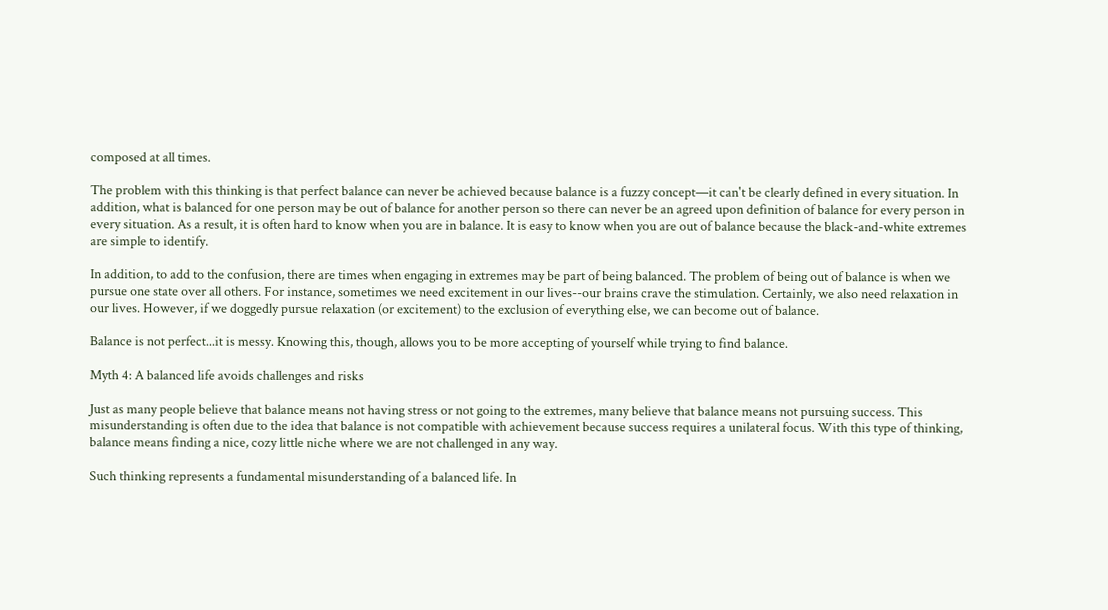composed at all times.

The problem with this thinking is that perfect balance can never be achieved because balance is a fuzzy concept—it can't be clearly defined in every situation. In addition, what is balanced for one person may be out of balance for another person so there can never be an agreed upon definition of balance for every person in every situation. As a result, it is often hard to know when you are in balance. It is easy to know when you are out of balance because the black-and-white extremes are simple to identify.

In addition, to add to the confusion, there are times when engaging in extremes may be part of being balanced. The problem of being out of balance is when we pursue one state over all others. For instance, sometimes we need excitement in our lives--our brains crave the stimulation. Certainly, we also need relaxation in our lives. However, if we doggedly pursue relaxation (or excitement) to the exclusion of everything else, we can become out of balance.

Balance is not perfect...it is messy. Knowing this, though, allows you to be more accepting of yourself while trying to find balance.

Myth 4: A balanced life avoids challenges and risks

Just as many people believe that balance means not having stress or not going to the extremes, many believe that balance means not pursuing success. This misunderstanding is often due to the idea that balance is not compatible with achievement because success requires a unilateral focus. With this type of thinking, balance means finding a nice, cozy little niche where we are not challenged in any way.

Such thinking represents a fundamental misunderstanding of a balanced life. In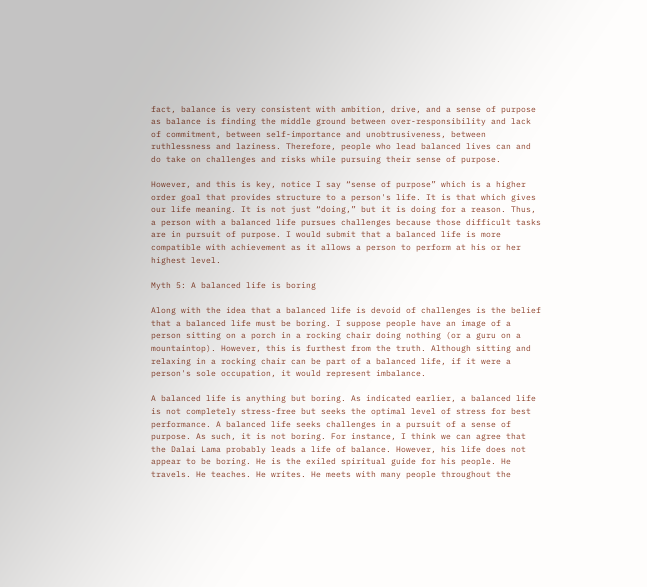fact, balance is very consistent with ambition, drive, and a sense of purpose as balance is finding the middle ground between over-responsibility and lack of commitment, between self-importance and unobtrusiveness, between ruthlessness and laziness. Therefore, people who lead balanced lives can and do take on challenges and risks while pursuing their sense of purpose.

However, and this is key, notice I say “sense of purpose” which is a higher order goal that provides structure to a person's life. It is that which gives our life meaning. It is not just “doing,” but it is doing for a reason. Thus, a person with a balanced life pursues challenges because those difficult tasks are in pursuit of purpose. I would submit that a balanced life is more compatible with achievement as it allows a person to perform at his or her highest level.

Myth 5: A balanced life is boring

Along with the idea that a balanced life is devoid of challenges is the belief that a balanced life must be boring. I suppose people have an image of a person sitting on a porch in a rocking chair doing nothing (or a guru on a mountaintop). However, this is furthest from the truth. Although sitting and relaxing in a rocking chair can be part of a balanced life, if it were a person's sole occupation, it would represent imbalance.

A balanced life is anything but boring. As indicated earlier, a balanced life is not completely stress-free but seeks the optimal level of stress for best performance. A balanced life seeks challenges in a pursuit of a sense of purpose. As such, it is not boring. For instance, I think we can agree that the Dalai Lama probably leads a life of balance. However, his life does not appear to be boring. He is the exiled spiritual guide for his people. He travels. He teaches. He writes. He meets with many people throughout the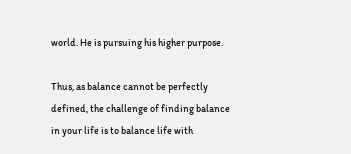world. He is pursuing his higher purpose.

Thus, as balance cannot be perfectly defined, the challenge of finding balance in your life is to balance life with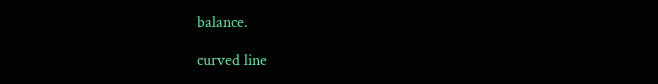balance.

curved line